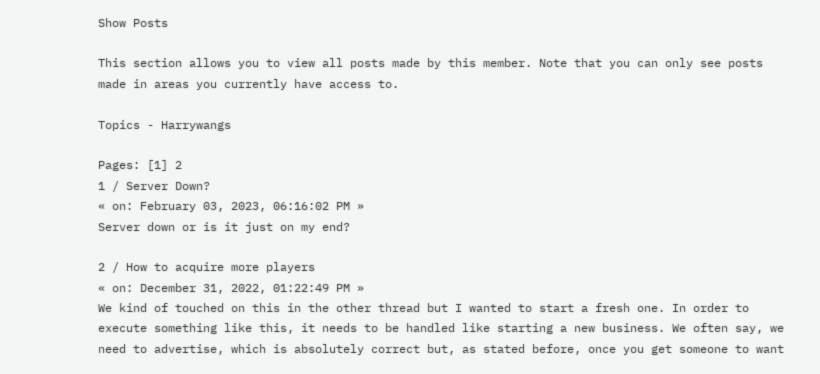Show Posts

This section allows you to view all posts made by this member. Note that you can only see posts made in areas you currently have access to.

Topics - Harrywangs

Pages: [1] 2
1 / Server Down?
« on: February 03, 2023, 06:16:02 PM »
Server down or is it just on my end?

2 / How to acquire more players
« on: December 31, 2022, 01:22:49 PM »
We kind of touched on this in the other thread but I wanted to start a fresh one. In order to execute something like this, it needs to be handled like starting a new business. We often say, we need to advertise, which is absolutely correct but, as stated before, once you get someone to want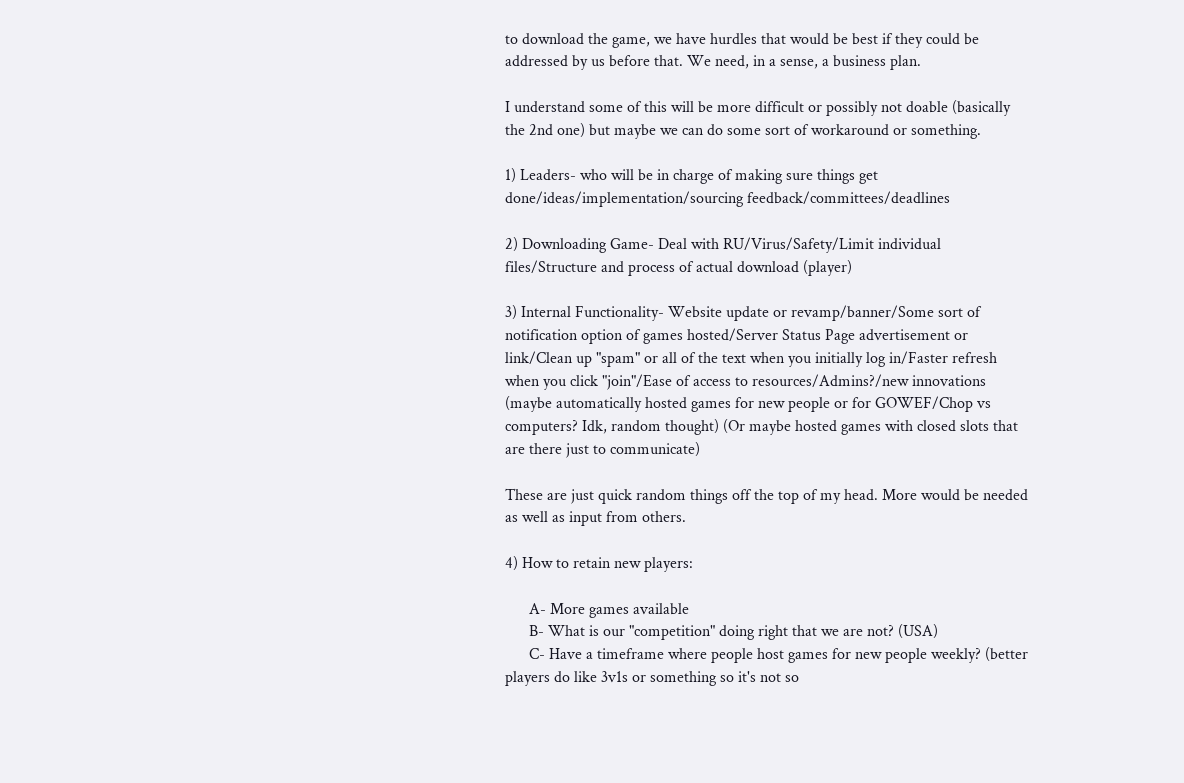to download the game, we have hurdles that would be best if they could be addressed by us before that. We need, in a sense, a business plan.

I understand some of this will be more difficult or possibly not doable (basically the 2nd one) but maybe we can do some sort of workaround or something.

1) Leaders- who will be in charge of making sure things get done/ideas/implementation/sourcing feedback/committees/deadlines

2) Downloading Game- Deal with RU/Virus/Safety/Limit individual files/Structure and process of actual download (player)

3) Internal Functionality- Website update or revamp/banner/Some sort of notification option of games hosted/Server Status Page advertisement or link/Clean up "spam" or all of the text when you initially log in/Faster refresh when you click "join"/Ease of access to resources/Admins?/new innovations (maybe automatically hosted games for new people or for GOWEF/Chop vs computers? Idk, random thought) (Or maybe hosted games with closed slots that are there just to communicate)

These are just quick random things off the top of my head. More would be needed as well as input from others.

4) How to retain new players:

      A- More games available
      B- What is our "competition" doing right that we are not? (USA)
      C- Have a timeframe where people host games for new people weekly? (better players do like 3v1s or something so it's not so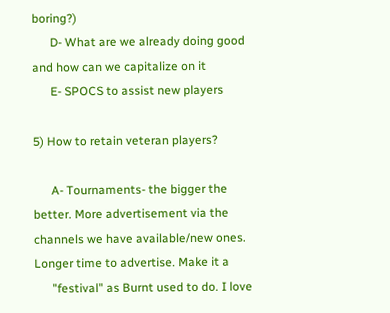boring?)
      D- What are we already doing good and how can we capitalize on it
      E- SPOCS to assist new players

5) How to retain veteran players?

      A- Tournaments- the bigger the better. More advertisement via the channels we have available/new ones. Longer time to advertise. Make it a
      "festival" as Burnt used to do. I love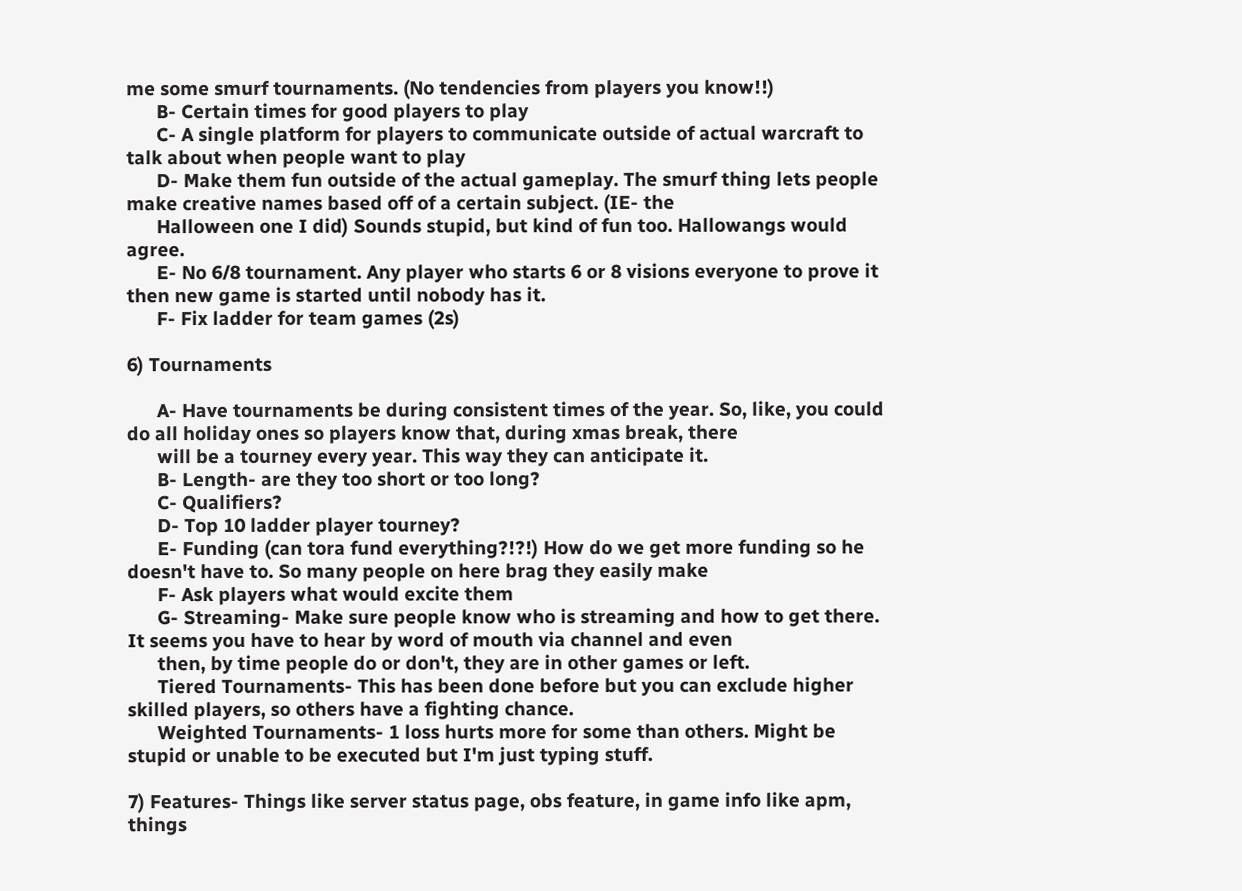me some smurf tournaments. (No tendencies from players you know!!)
      B- Certain times for good players to play
      C- A single platform for players to communicate outside of actual warcraft to talk about when people want to play
      D- Make them fun outside of the actual gameplay. The smurf thing lets people make creative names based off of a certain subject. (IE- the
      Halloween one I did) Sounds stupid, but kind of fun too. Hallowangs would agree.
      E- No 6/8 tournament. Any player who starts 6 or 8 visions everyone to prove it then new game is started until nobody has it.
      F- Fix ladder for team games (2s)

6) Tournaments

      A- Have tournaments be during consistent times of the year. So, like, you could do all holiday ones so players know that, during xmas break, there
      will be a tourney every year. This way they can anticipate it.
      B- Length- are they too short or too long?
      C- Qualifiers?
      D- Top 10 ladder player tourney?
      E- Funding (can tora fund everything?!?!) How do we get more funding so he doesn't have to. So many people on here brag they easily make
      F- Ask players what would excite them
      G- Streaming- Make sure people know who is streaming and how to get there. It seems you have to hear by word of mouth via channel and even
      then, by time people do or don't, they are in other games or left.
      Tiered Tournaments- This has been done before but you can exclude higher skilled players, so others have a fighting chance.
      Weighted Tournaments- 1 loss hurts more for some than others. Might be stupid or unable to be executed but I'm just typing stuff.

7) Features- Things like server status page, obs feature, in game info like apm, things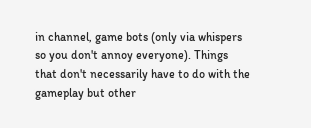in channel, game bots (only via whispers so you don't annoy everyone). Things that don't necessarily have to do with the gameplay but other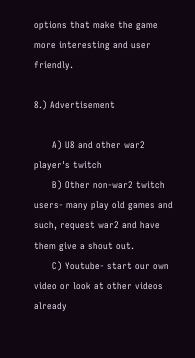options that make the game more interesting and user friendly.

8.) Advertisement

      A) U8 and other war2 player's twitch
      B) Other non-war2 twitch users- many play old games and such, request war2 and have them give a shout out.
      C) Youtube- start our own video or look at other videos already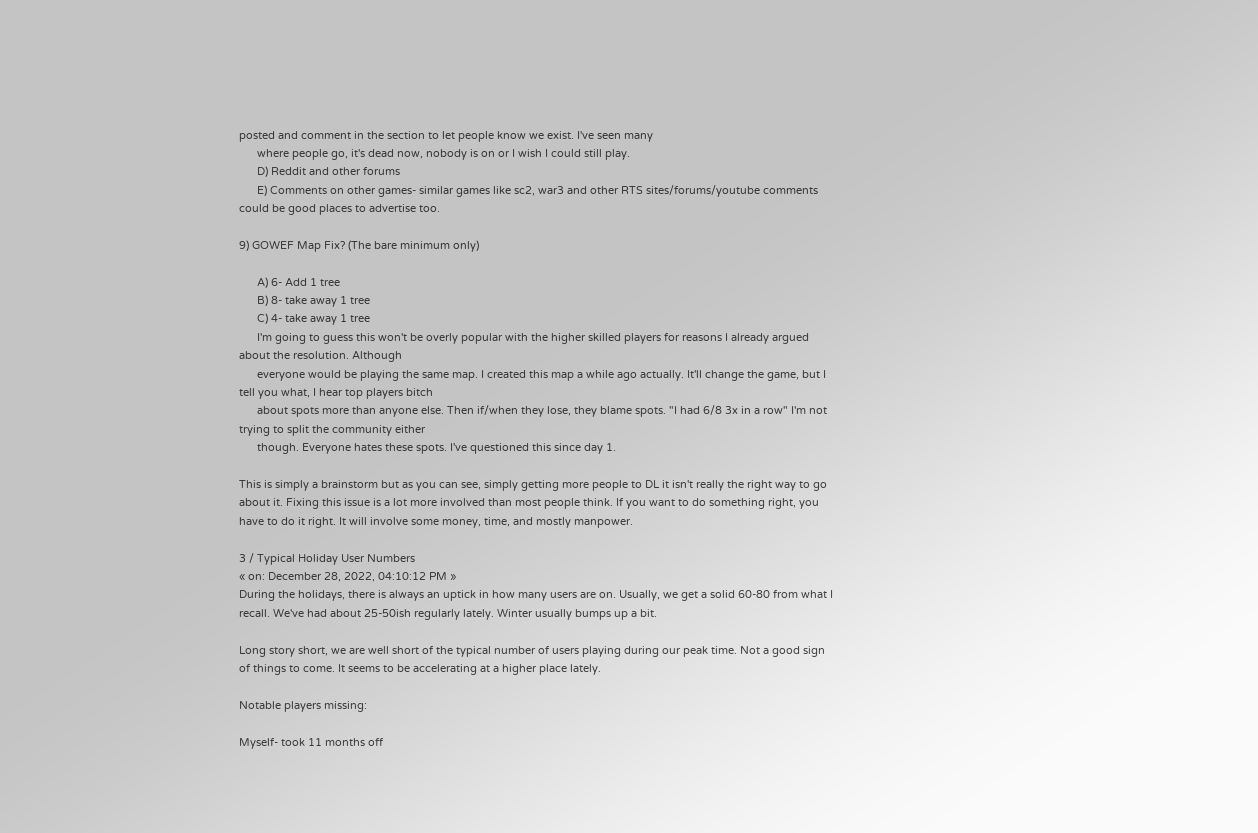posted and comment in the section to let people know we exist. I've seen many
      where people go, it's dead now, nobody is on or I wish I could still play.
      D) Reddit and other forums
      E) Comments on other games- similar games like sc2, war3 and other RTS sites/forums/youtube comments could be good places to advertise too.

9) GOWEF Map Fix? (The bare minimum only)

      A) 6- Add 1 tree
      B) 8- take away 1 tree
      C) 4- take away 1 tree
      I'm going to guess this won't be overly popular with the higher skilled players for reasons I already argued about the resolution. Although
      everyone would be playing the same map. I created this map a while ago actually. It'll change the game, but I tell you what, I hear top players bitch
      about spots more than anyone else. Then if/when they lose, they blame spots. "I had 6/8 3x in a row" I'm not trying to split the community either
      though. Everyone hates these spots. I've questioned this since day 1.

This is simply a brainstorm but as you can see, simply getting more people to DL it isn't really the right way to go about it. Fixing this issue is a lot more involved than most people think. If you want to do something right, you have to do it right. It will involve some money, time, and mostly manpower.

3 / Typical Holiday User Numbers
« on: December 28, 2022, 04:10:12 PM »
During the holidays, there is always an uptick in how many users are on. Usually, we get a solid 60-80 from what I recall. We've had about 25-50ish regularly lately. Winter usually bumps up a bit.

Long story short, we are well short of the typical number of users playing during our peak time. Not a good sign of things to come. It seems to be accelerating at a higher place lately.

Notable players missing:

Myself- took 11 months off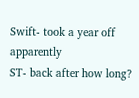Swift- took a year off apparently
ST- back after how long?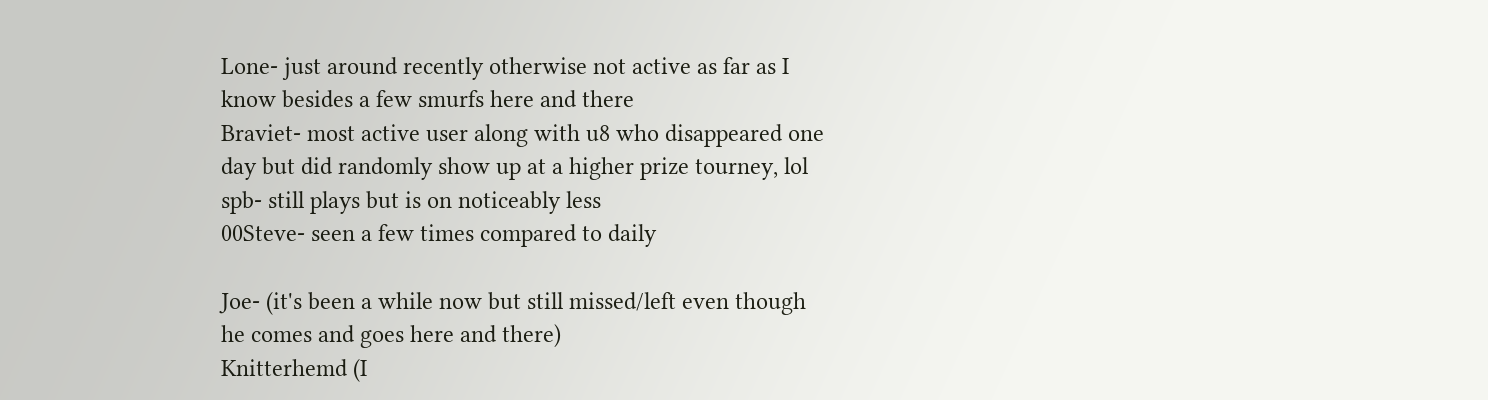Lone- just around recently otherwise not active as far as I know besides a few smurfs here and there
Braviet- most active user along with u8 who disappeared one day but did randomly show up at a higher prize tourney, lol
spb- still plays but is on noticeably less
00Steve- seen a few times compared to daily

Joe- (it's been a while now but still missed/left even though he comes and goes here and there)
Knitterhemd (I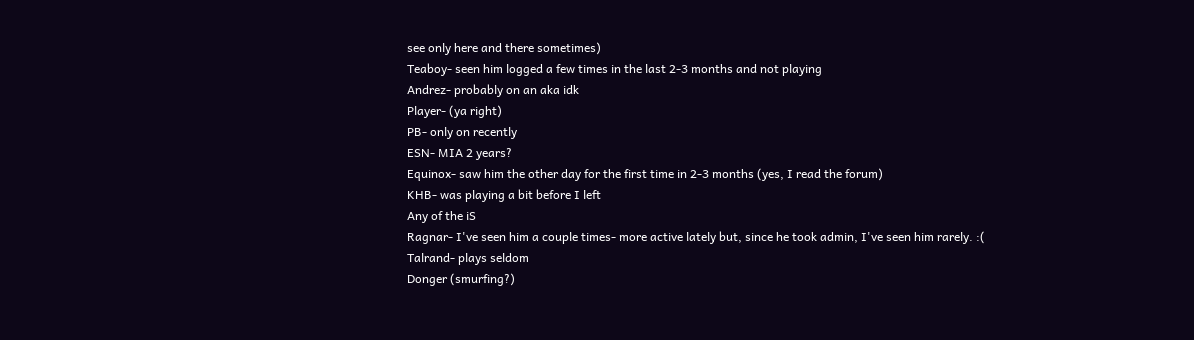see only here and there sometimes)
Teaboy- seen him logged a few times in the last 2-3 months and not playing
Andrez- probably on an aka idk
Player- (ya right)
PB- only on recently
ESN- MIA 2 years?
Equinox- saw him the other day for the first time in 2-3 months (yes, I read the forum)
KHB- was playing a bit before I left
Any of the iS
Ragnar- I've seen him a couple times- more active lately but, since he took admin, I've seen him rarely. :(
Talrand- plays seldom
Donger (smurfing?)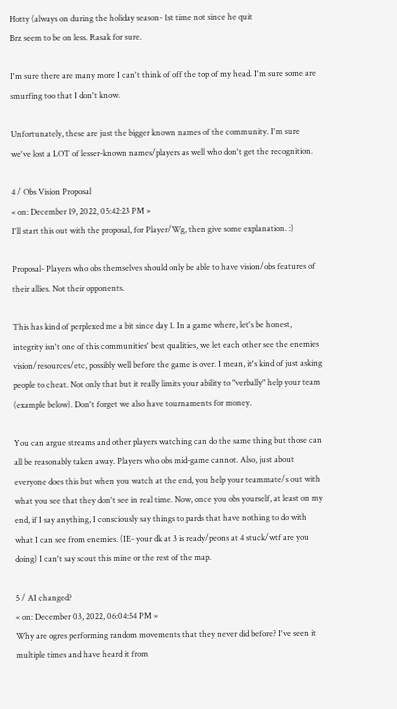Hotty (always on during the holiday season- 1st time not since he quit
Brz seem to be on less. Rasak for sure.

I'm sure there are many more I can't think of off the top of my head. I'm sure some are smurfing too that I don't know.

Unfortunately, these are just the bigger known names of the community. I'm sure we've lost a LOT of lesser-known names/players as well who don't get the recognition.

4 / Obs Vision Proposal
« on: December 19, 2022, 05:42:23 PM »
I'll start this out with the proposal, for Player/Wg, then give some explanation. :)

Proposal- Players who obs themselves should only be able to have vision/obs features of their allies. Not their opponents.

This has kind of perplexed me a bit since day 1. In a game where, let's be honest, integrity isn't one of this communities' best qualities, we let each other see the enemies vision/resources/etc, possibly well before the game is over. I mean, it's kind of just asking people to cheat. Not only that but it really limits your ability to "verbally" help your team (example below). Don't forget we also have tournaments for money.

You can argue streams and other players watching can do the same thing but those can all be reasonably taken away. Players who obs mid-game cannot. Also, just about everyone does this but when you watch at the end, you help your teammate/s out with what you see that they don't see in real time. Now, once you obs yourself, at least on my end, if I say anything, I consciously say things to pards that have nothing to do with what I can see from enemies. (IE- your dk at 3 is ready/peons at 4 stuck/wtf are you doing) I can't say scout this mine or the rest of the map.

5 / AI changed?
« on: December 03, 2022, 06:04:54 PM »
Why are ogres performing random movements that they never did before? I've seen it multiple times and have heard it from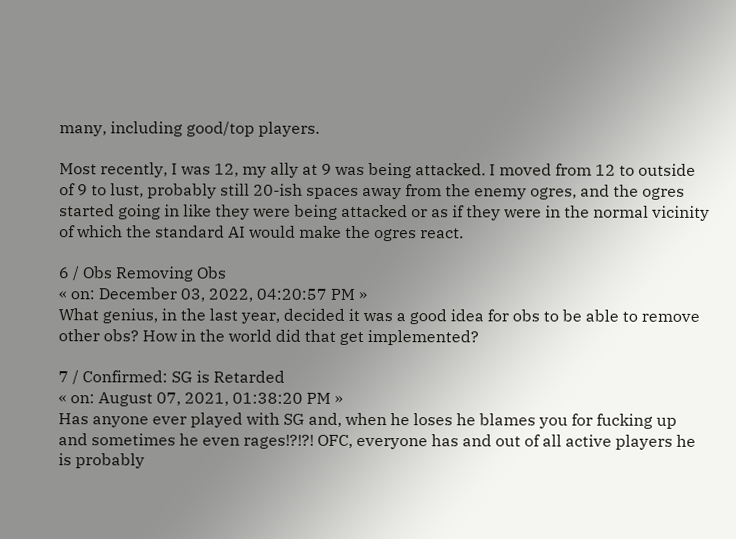many, including good/top players.

Most recently, I was 12, my ally at 9 was being attacked. I moved from 12 to outside of 9 to lust, probably still 20-ish spaces away from the enemy ogres, and the ogres started going in like they were being attacked or as if they were in the normal vicinity of which the standard AI would make the ogres react.

6 / Obs Removing Obs
« on: December 03, 2022, 04:20:57 PM »
What genius, in the last year, decided it was a good idea for obs to be able to remove other obs? How in the world did that get implemented?

7 / Confirmed: SG is Retarded
« on: August 07, 2021, 01:38:20 PM »
Has anyone ever played with SG and, when he loses he blames you for fucking up and sometimes he even rages!?!?! OFC, everyone has and out of all active players he is probably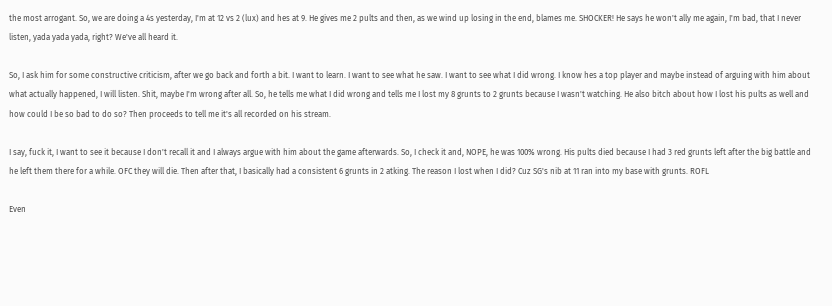the most arrogant. So, we are doing a 4s yesterday, I'm at 12 vs 2 (lux) and hes at 9. He gives me 2 pults and then, as we wind up losing in the end, blames me. SHOCKER! He says he won't ally me again, I'm bad, that I never listen, yada yada yada, right? We've all heard it.

So, I ask him for some constructive criticism, after we go back and forth a bit. I want to learn. I want to see what he saw. I want to see what I did wrong. I know hes a top player and maybe instead of arguing with him about what actually happened, I will listen. Shit, maybe I'm wrong after all. So, he tells me what I did wrong and tells me I lost my 8 grunts to 2 grunts because I wasn't watching. He also bitch about how I lost his pults as well and how could I be so bad to do so? Then proceeds to tell me it's all recorded on his stream.

I say, fuck it, I want to see it because I don't recall it and I always argue with him about the game afterwards. So, I check it and, NOPE, he was 100% wrong. His pults died because I had 3 red grunts left after the big battle and he left them there for a while. OFC they will die. Then after that, I basically had a consistent 6 grunts in 2 atking. The reason I lost when I did? Cuz SG's nib at 11 ran into my base with grunts. ROFL

Even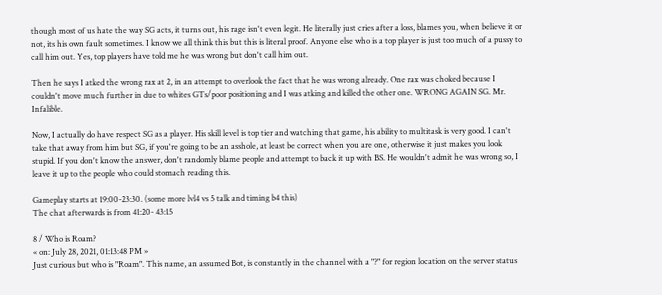though most of us hate the way SG acts, it turns out, his rage isn't even legit. He literally just cries after a loss, blames you, when believe it or not, its his own fault sometimes. I know we all think this but this is literal proof. Anyone else who is a top player is just too much of a pussy to call him out. Yes, top players have told me he was wrong but don't call him out.

Then he says I atked the wrong rax at 2, in an attempt to overlook the fact that he was wrong already. One rax was choked because I couldn't move much further in due to whites GTs/poor positioning and I was atking and killed the other one. WRONG AGAIN SG. Mr. Infalible.

Now, I actually do have respect SG as a player. His skill level is top tier and watching that game, his ability to multitask is very good. I can't take that away from him but SG, if you're going to be an asshole, at least be correct when you are one, otherwise it just makes you look stupid. If you don't know the answer, don't randomly blame people and attempt to back it up with BS. He wouldn't admit he was wrong so, I leave it up to the people who could stomach reading this.

Gameplay starts at 19:00-23:30. (some more lvl4 vs 5 talk and timing b4 this)
The chat afterwards is from 41:20- 43:15

8 / Who is Roam?
« on: July 28, 2021, 01:13:48 PM »
Just curious but who is "Roam". This name, an assumed Bot, is constantly in the channel with a "?" for region location on the server status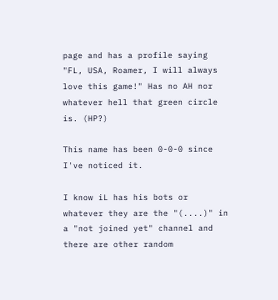page and has a profile saying "FL, USA, Roamer, I will always love this game!" Has no AH nor whatever hell that green circle is. (HP?)

This name has been 0-0-0 since I've noticed it.

I know iL has his bots or whatever they are the "(....)" in a "not joined yet" channel and there are other random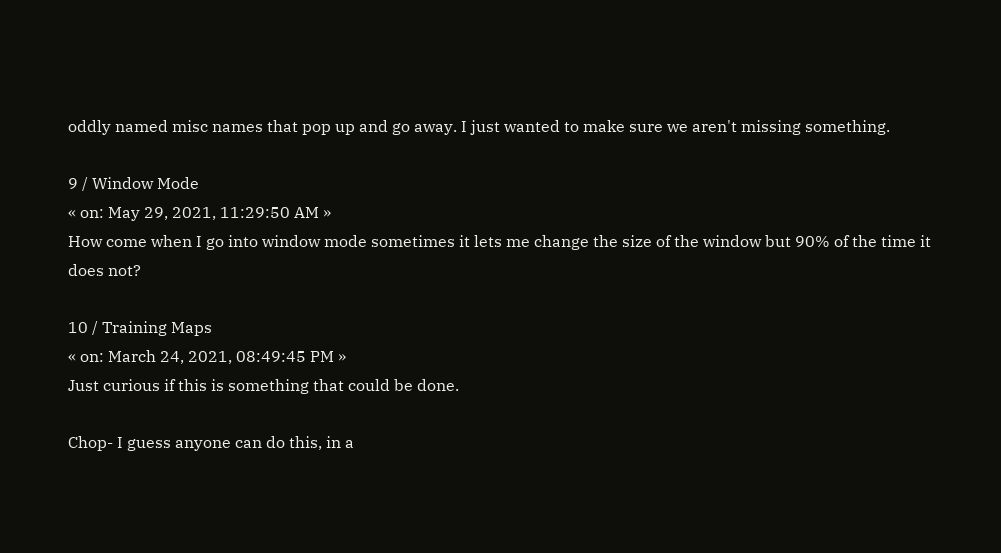oddly named misc names that pop up and go away. I just wanted to make sure we aren't missing something.

9 / Window Mode
« on: May 29, 2021, 11:29:50 AM »
How come when I go into window mode sometimes it lets me change the size of the window but 90% of the time it does not?

10 / Training Maps
« on: March 24, 2021, 08:49:45 PM »
Just curious if this is something that could be done.

Chop- I guess anyone can do this, in a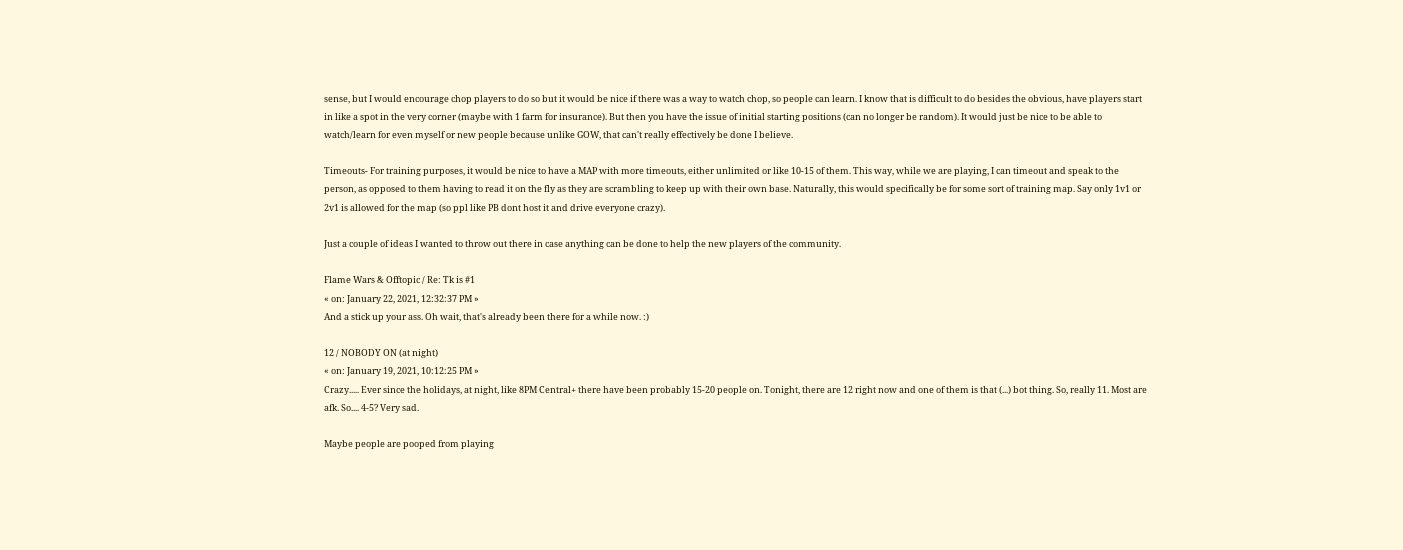sense, but I would encourage chop players to do so but it would be nice if there was a way to watch chop, so people can learn. I know that is difficult to do besides the obvious, have players start in like a spot in the very corner (maybe with 1 farm for insurance). But then you have the issue of initial starting positions (can no longer be random). It would just be nice to be able to watch/learn for even myself or new people because unlike GOW, that can't really effectively be done I believe.

Timeouts- For training purposes, it would be nice to have a MAP with more timeouts, either unlimited or like 10-15 of them. This way, while we are playing, I can timeout and speak to the person, as opposed to them having to read it on the fly as they are scrambling to keep up with their own base. Naturally, this would specifically be for some sort of training map. Say only 1v1 or 2v1 is allowed for the map (so ppl like PB dont host it and drive everyone crazy).

Just a couple of ideas I wanted to throw out there in case anything can be done to help the new players of the community.

Flame Wars & Offtopic / Re: Tk is #1
« on: January 22, 2021, 12:32:37 PM »
And a stick up your ass. Oh wait, that's already been there for a while now. :)

12 / NOBODY ON (at night)
« on: January 19, 2021, 10:12:25 PM »
Crazy..... Ever since the holidays, at night, like 8PM Central+ there have been probably 15-20 people on. Tonight, there are 12 right now and one of them is that (...) bot thing. So, really 11. Most are afk. So.... 4-5? Very sad.

Maybe people are pooped from playing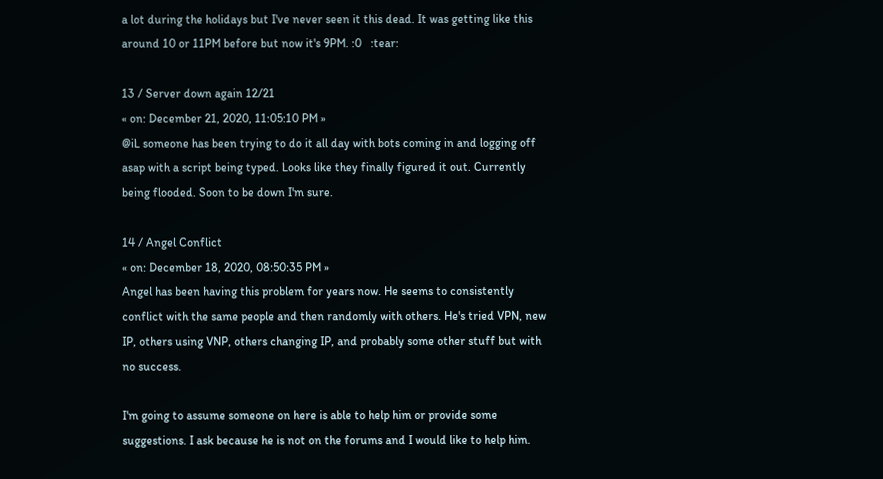a lot during the holidays but I've never seen it this dead. It was getting like this around 10 or 11PM before but now it's 9PM. :0   :tear:

13 / Server down again 12/21
« on: December 21, 2020, 11:05:10 PM »
@iL someone has been trying to do it all day with bots coming in and logging off asap with a script being typed. Looks like they finally figured it out. Currently being flooded. Soon to be down I'm sure.

14 / Angel Conflict
« on: December 18, 2020, 08:50:35 PM »
Angel has been having this problem for years now. He seems to consistently conflict with the same people and then randomly with others. He's tried VPN, new IP, others using VNP, others changing IP, and probably some other stuff but with no success.

I'm going to assume someone on here is able to help him or provide some suggestions. I ask because he is not on the forums and I would like to help him.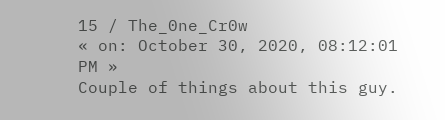15 / The_0ne_Cr0w
« on: October 30, 2020, 08:12:01 PM »
Couple of things about this guy.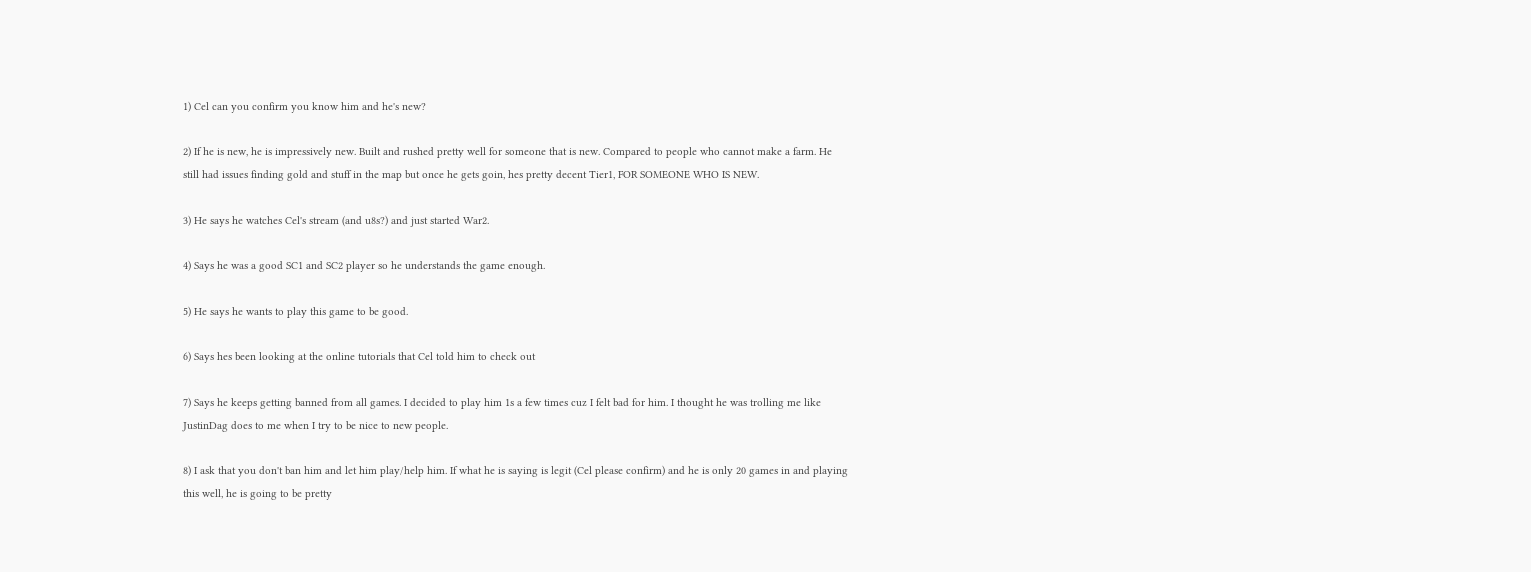1) Cel can you confirm you know him and he's new?

2) If he is new, he is impressively new. Built and rushed pretty well for someone that is new. Compared to people who cannot make a farm. He still had issues finding gold and stuff in the map but once he gets goin, hes pretty decent Tier1, FOR SOMEONE WHO IS NEW.

3) He says he watches Cel's stream (and u8s?) and just started War2.

4) Says he was a good SC1 and SC2 player so he understands the game enough.

5) He says he wants to play this game to be good.

6) Says hes been looking at the online tutorials that Cel told him to check out

7) Says he keeps getting banned from all games. I decided to play him 1s a few times cuz I felt bad for him. I thought he was trolling me like JustinDag does to me when I try to be nice to new people.

8) I ask that you don't ban him and let him play/help him. If what he is saying is legit (Cel please confirm) and he is only 20 games in and playing this well, he is going to be pretty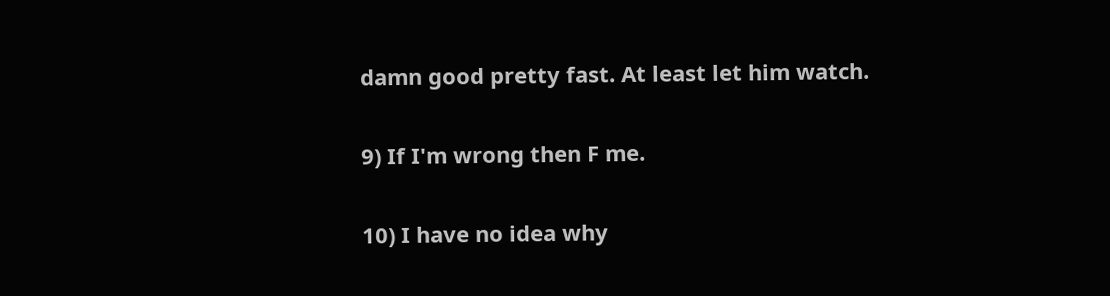damn good pretty fast. At least let him watch.

9) If I'm wrong then F me.

10) I have no idea why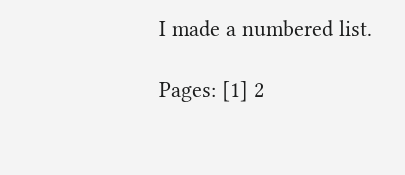I made a numbered list.

Pages: [1] 2